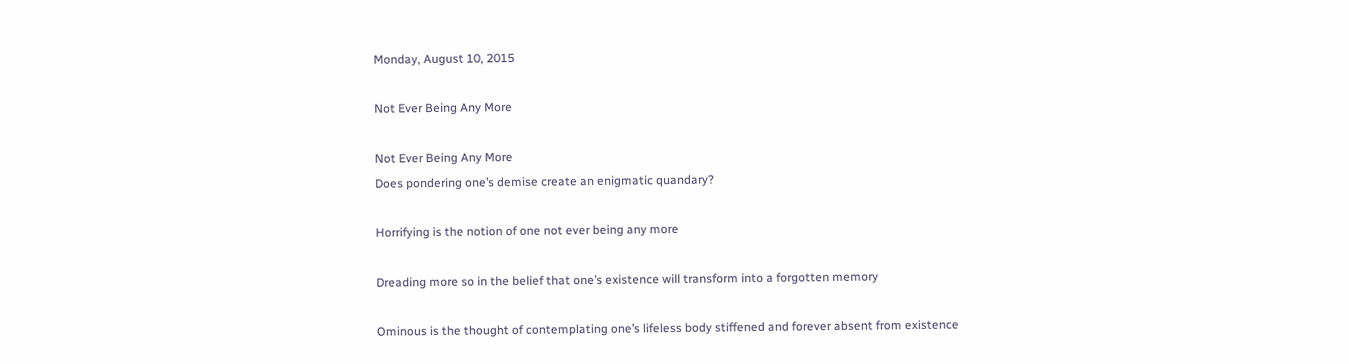Monday, August 10, 2015

Not Ever Being Any More

Not Ever Being Any More
Does pondering one’s demise create an enigmatic quandary?

Horrifying is the notion of one not ever being any more

Dreading more so in the belief that one’s existence will transform into a forgotten memory

Ominous is the thought of contemplating one’s lifeless body stiffened and forever absent from existence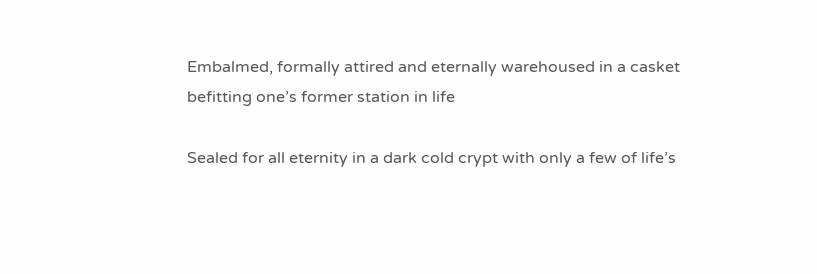Embalmed, formally attired and eternally warehoused in a casket befitting one’s former station in life

Sealed for all eternity in a dark cold crypt with only a few of life’s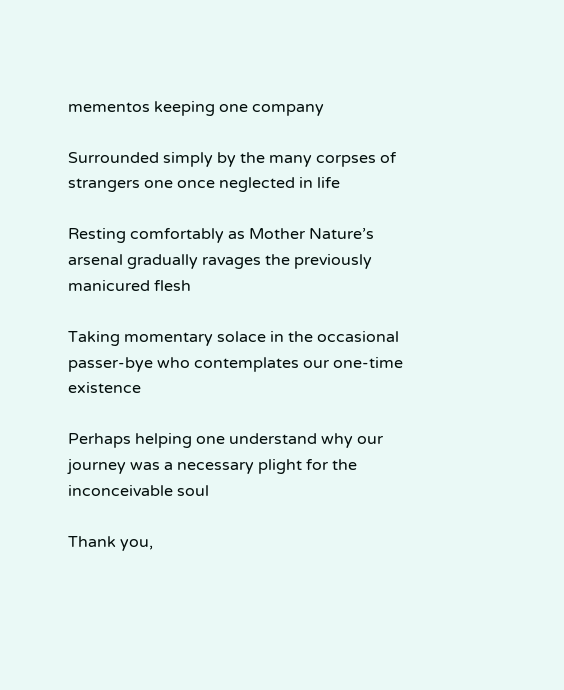mementos keeping one company

Surrounded simply by the many corpses of strangers one once neglected in life

Resting comfortably as Mother Nature’s arsenal gradually ravages the previously manicured flesh

Taking momentary solace in the occasional passer-bye who contemplates our one-time existence

Perhaps helping one understand why our journey was a necessary plight for the inconceivable soul

Thank you,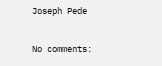Joseph Pede

No comments: